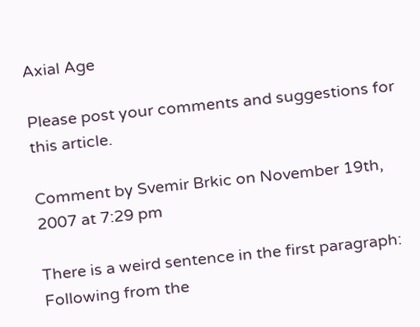Axial Age

Please post your comments and suggestions for this article.

Comment by Svemir Brkic on November 19th, 2007 at 7:29 pm

There is a weird sentence in the first paragraph: Following from the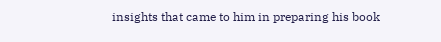insights that came to him in preparing his book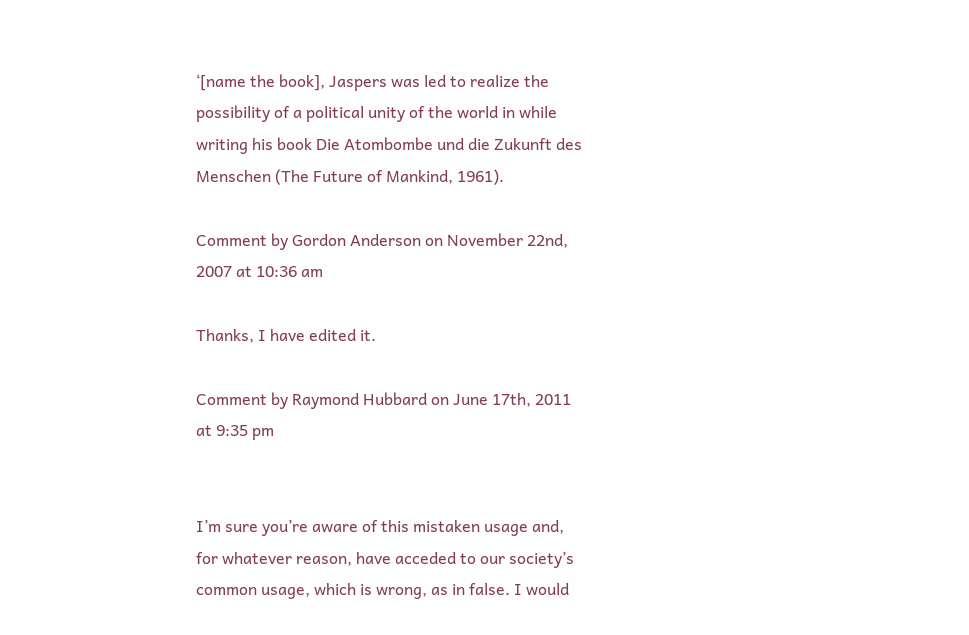‘[name the book], Jaspers was led to realize the possibility of a political unity of the world in while writing his book Die Atombombe und die Zukunft des Menschen (The Future of Mankind, 1961).

Comment by Gordon Anderson on November 22nd, 2007 at 10:36 am

Thanks, I have edited it.

Comment by Raymond Hubbard on June 17th, 2011 at 9:35 pm


I’m sure you’re aware of this mistaken usage and, for whatever reason, have acceded to our society’s common usage, which is wrong, as in false. I would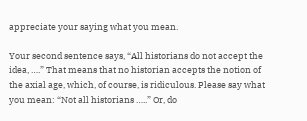appreciate your saying what you mean.

Your second sentence says, “All historians do not accept the idea, ….” That means that no historian accepts the notion of the axial age, which, of course, is ridiculous. Please say what you mean: “Not all historians …..” Or, do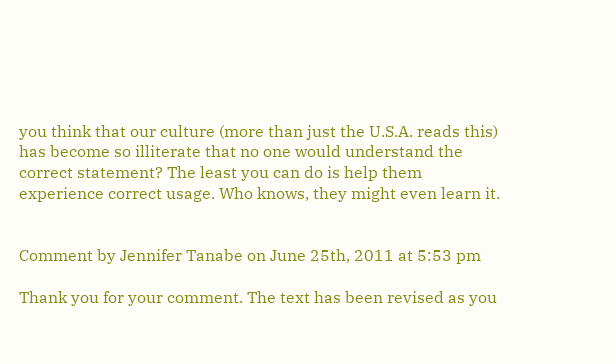you think that our culture (more than just the U.S.A. reads this) has become so illiterate that no one would understand the correct statement? The least you can do is help them experience correct usage. Who knows, they might even learn it.


Comment by Jennifer Tanabe on June 25th, 2011 at 5:53 pm

Thank you for your comment. The text has been revised as you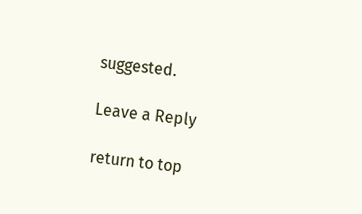suggested.

Leave a Reply

return to top